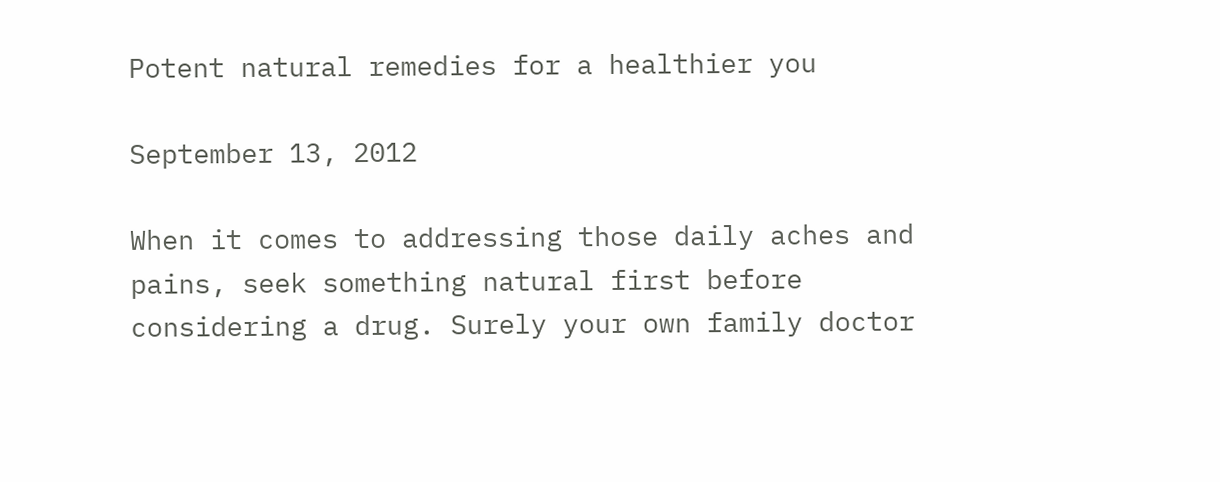Potent natural remedies for a healthier you

September 13, 2012

When it comes to addressing those daily aches and pains, seek something natural first before considering a drug. Surely your own family doctor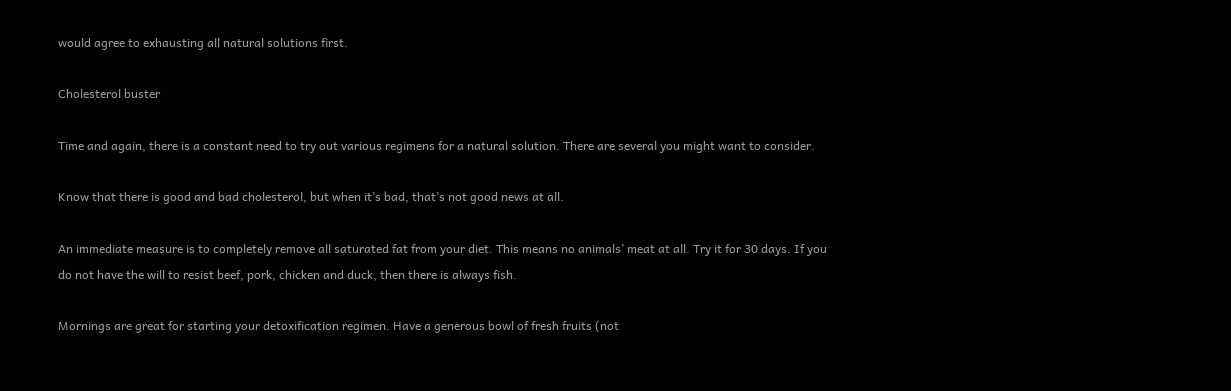would agree to exhausting all natural solutions first.

Cholesterol buster

Time and again, there is a constant need to try out various regimens for a natural solution. There are several you might want to consider.

Know that there is good and bad cholesterol, but when it’s bad, that’s not good news at all.

An immediate measure is to completely remove all saturated fat from your diet. This means no animals’ meat at all. Try it for 30 days. If you do not have the will to resist beef, pork, chicken and duck, then there is always fish.

Mornings are great for starting your detoxification regimen. Have a generous bowl of fresh fruits (not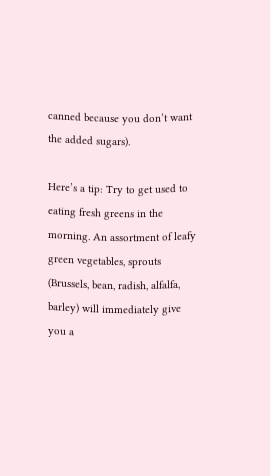canned because you don’t want the added sugars).

Here’s a tip: Try to get used to eating fresh greens in the morning. An assortment of leafy green vegetables, sprouts (Brussels, bean, radish, alfalfa, barley) will immediately give you a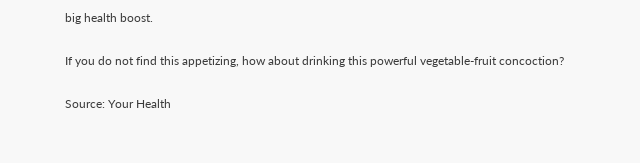big health boost.

If you do not find this appetizing, how about drinking this powerful vegetable-fruit concoction?

Source: Your Health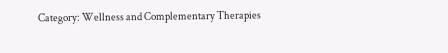Category: Wellness and Complementary Therapies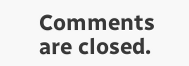Comments are closed.